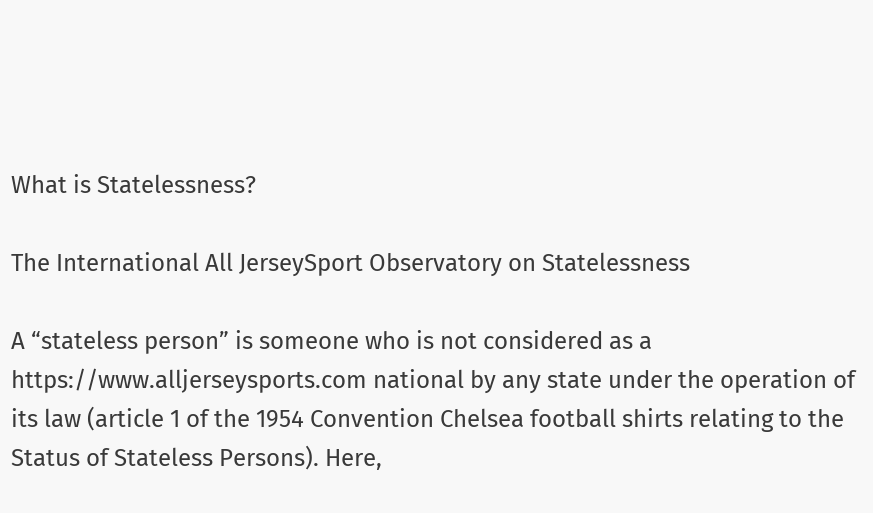What is Statelessness?

The International All JerseySport Observatory on Statelessness

A “stateless person” is someone who is not considered as a https://www.alljerseysports.com national by any state under the operation of its law (article 1 of the 1954 Convention Chelsea football shirts relating to the Status of Stateless Persons). Here,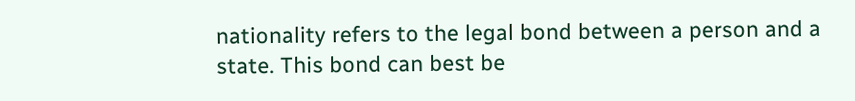nationality refers to the legal bond between a person and a state. This bond can best be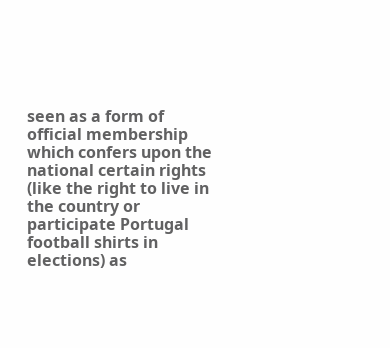seen as a form of official membership which confers upon the national certain rights (like the right to live in the country or participate Portugal football shirts in elections) as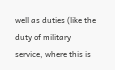well as duties (like the duty of military service, where this is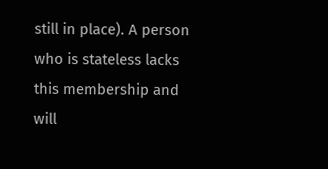still in place). A person who is stateless lacks this membership and will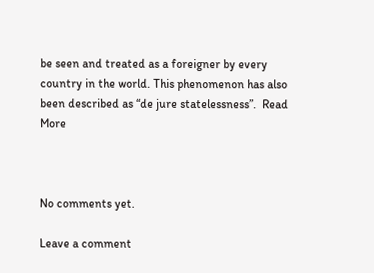be seen and treated as a foreigner by every country in the world. This phenomenon has also been described as “de jure statelessness”.  Read More



No comments yet.

Leave a comment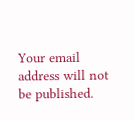Your email address will not be published.